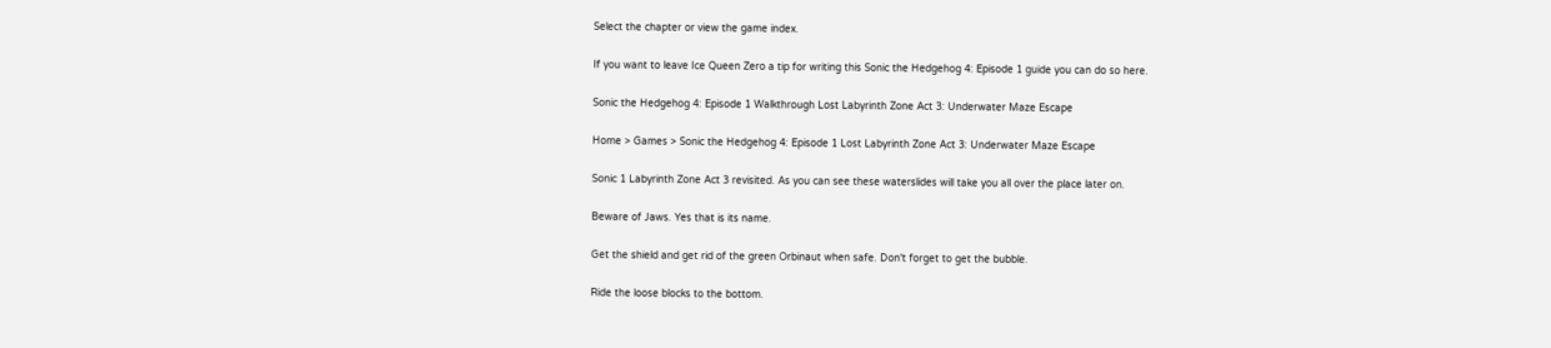Select the chapter or view the game index.

If you want to leave Ice Queen Zero a tip for writing this Sonic the Hedgehog 4: Episode 1 guide you can do so here.

Sonic the Hedgehog 4: Episode 1 Walkthrough Lost Labyrinth Zone Act 3: Underwater Maze Escape

Home > Games > Sonic the Hedgehog 4: Episode 1 Lost Labyrinth Zone Act 3: Underwater Maze Escape

Sonic 1 Labyrinth Zone Act 3 revisited. As you can see these waterslides will take you all over the place later on.

Beware of Jaws. Yes that is its name.

Get the shield and get rid of the green Orbinaut when safe. Don't forget to get the bubble.

Ride the loose blocks to the bottom.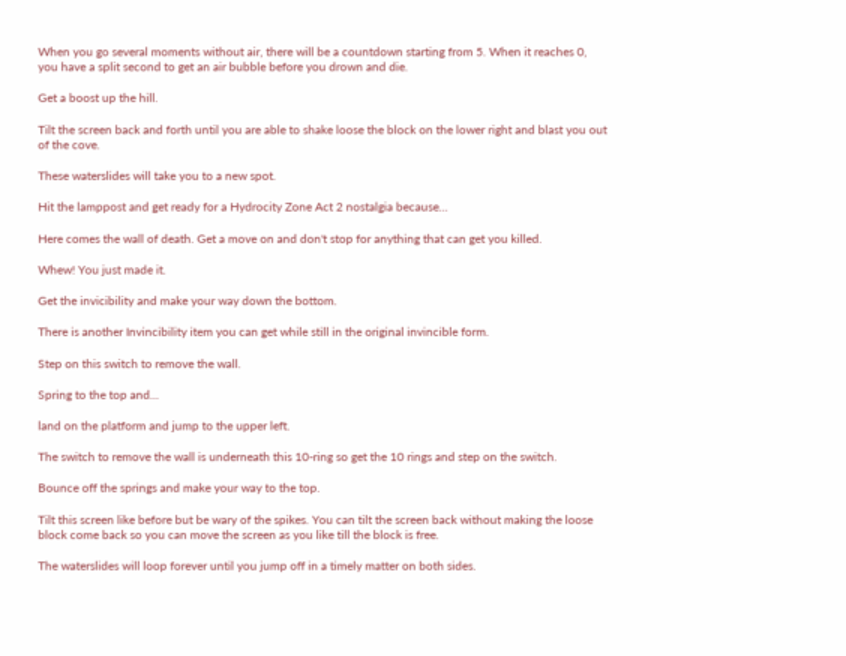When you go several moments without air, there will be a countdown starting from 5. When it reaches 0, you have a split second to get an air bubble before you drown and die.

Get a boost up the hill.

Tilt the screen back and forth until you are able to shake loose the block on the lower right and blast you out of the cove.

These waterslides will take you to a new spot.

Hit the lamppost and get ready for a Hydrocity Zone Act 2 nostalgia because...

Here comes the wall of death. Get a move on and don't stop for anything that can get you killed.

Whew! You just made it.

Get the invicibility and make your way down the bottom.

There is another Invincibility item you can get while still in the original invincible form.

Step on this switch to remove the wall.

Spring to the top and...

land on the platform and jump to the upper left.

The switch to remove the wall is underneath this 10-ring so get the 10 rings and step on the switch.

Bounce off the springs and make your way to the top.

Tilt this screen like before but be wary of the spikes. You can tilt the screen back without making the loose block come back so you can move the screen as you like till the block is free.

The waterslides will loop forever until you jump off in a timely matter on both sides.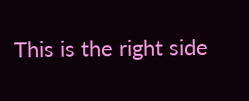This is the right side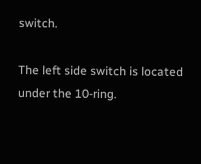switch.

The left side switch is located under the 10-ring.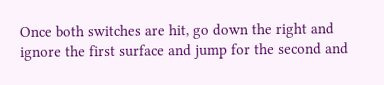Once both switches are hit, go down the right and ignore the first surface and jump for the second and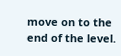move on to the end of the level.